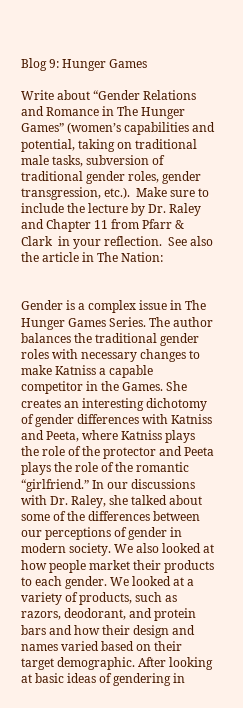Blog 9: Hunger Games

Write about “Gender Relations and Romance in The Hunger Games” (women’s capabilities and potential, taking on traditional male tasks, subversion of traditional gender roles, gender transgression, etc.).  Make sure to include the lecture by Dr. Raley and Chapter 11 from Pfarr & Clark  in your reflection.  See also the article in The Nation:


Gender is a complex issue in The Hunger Games Series. The author balances the traditional gender roles with necessary changes to make Katniss a capable competitor in the Games. She creates an interesting dichotomy of gender differences with Katniss and Peeta, where Katniss plays the role of the protector and Peeta plays the role of the romantic “girlfriend.” In our discussions with Dr. Raley, she talked about some of the differences between our perceptions of gender in modern society. We also looked at how people market their products to each gender. We looked at a variety of products, such as razors, deodorant, and protein bars and how their design and names varied based on their target demographic. After looking at basic ideas of gendering in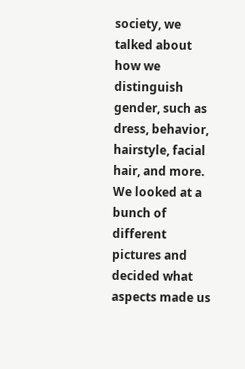society, we talked about how we distinguish gender, such as dress, behavior, hairstyle, facial hair, and more. We looked at a bunch of different pictures and decided what aspects made us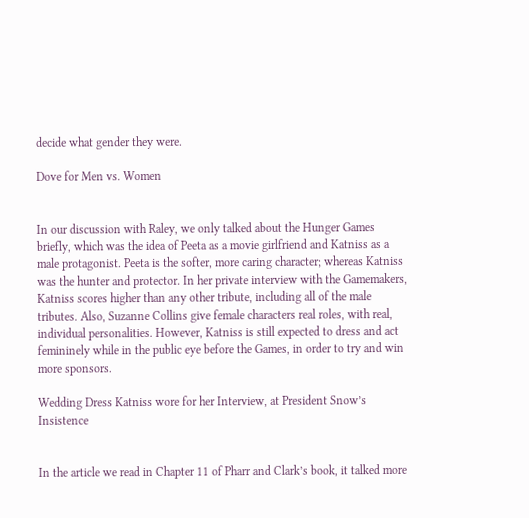decide what gender they were.

Dove for Men vs. Women


In our discussion with Raley, we only talked about the Hunger Games briefly, which was the idea of Peeta as a movie girlfriend and Katniss as a male protagonist. Peeta is the softer, more caring character; whereas Katniss was the hunter and protector. In her private interview with the Gamemakers, Katniss scores higher than any other tribute, including all of the male tributes. Also, Suzanne Collins give female characters real roles, with real, individual personalities. However, Katniss is still expected to dress and act femininely while in the public eye before the Games, in order to try and win more sponsors.

Wedding Dress Katniss wore for her Interview, at President Snow’s Insistence


In the article we read in Chapter 11 of Pharr and Clark’s book, it talked more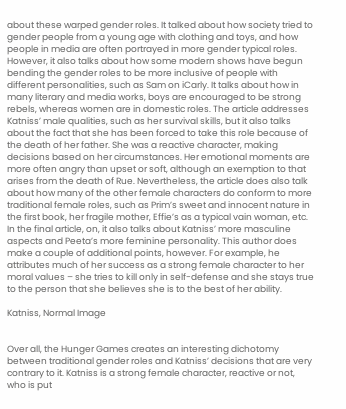about these warped gender roles. It talked about how society tried to gender people from a young age with clothing and toys, and how people in media are often portrayed in more gender typical roles. However, it also talks about how some modern shows have begun bending the gender roles to be more inclusive of people with different personalities, such as Sam on iCarly. It talks about how in many literary and media works, boys are encouraged to be strong rebels, whereas women are in domestic roles. The article addresses Katniss’ male qualities, such as her survival skills, but it also talks about the fact that she has been forced to take this role because of the death of her father. She was a reactive character, making decisions based on her circumstances. Her emotional moments are more often angry than upset or soft, although an exemption to that arises from the death of Rue. Nevertheless, the article does also talk about how many of the other female characters do conform to more traditional female roles, such as Prim’s sweet and innocent nature in the first book, her fragile mother, Effie’s as a typical vain woman, etc. In the final article, on, it also talks about Katniss’ more masculine aspects and Peeta’s more feminine personality. This author does make a couple of additional points, however. For example, he attributes much of her success as a strong female character to her moral values – she tries to kill only in self-defense and she stays true to the person that she believes she is to the best of her ability.

Katniss, Normal Image


Over all, the Hunger Games creates an interesting dichotomy between traditional gender roles and Katniss’ decisions that are very contrary to it. Katniss is a strong female character, reactive or not, who is put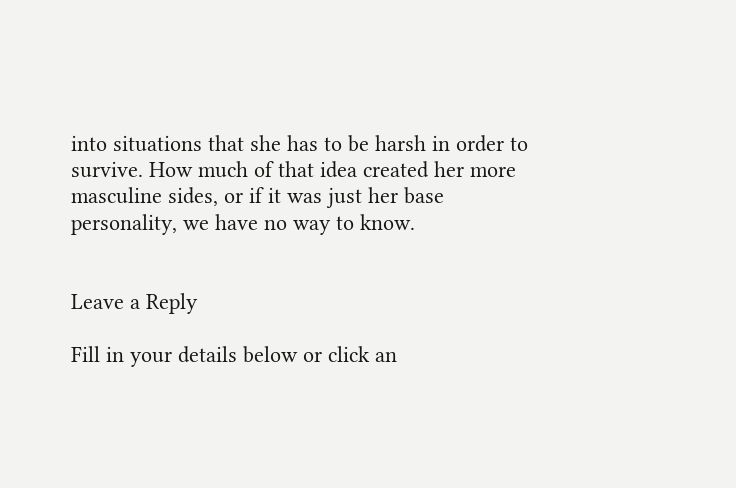into situations that she has to be harsh in order to survive. How much of that idea created her more masculine sides, or if it was just her base personality, we have no way to know.


Leave a Reply

Fill in your details below or click an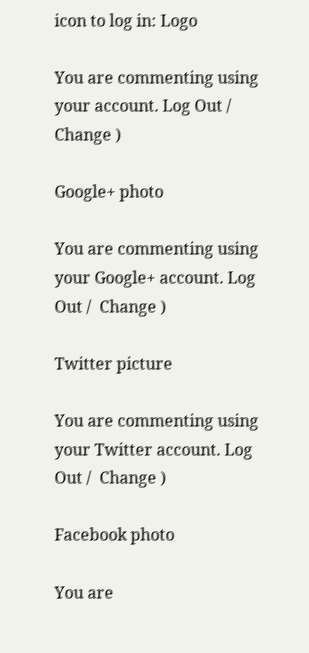icon to log in: Logo

You are commenting using your account. Log Out /  Change )

Google+ photo

You are commenting using your Google+ account. Log Out /  Change )

Twitter picture

You are commenting using your Twitter account. Log Out /  Change )

Facebook photo

You are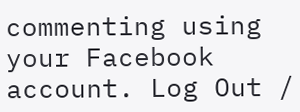commenting using your Facebook account. Log Out /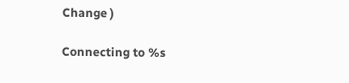Change )

Connecting to %s